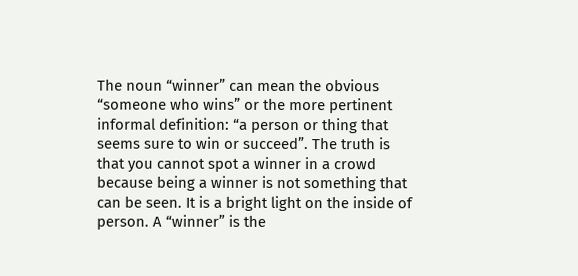The noun “winner” can mean the obvious “someone who wins” or the more pertinent informal definition: “a person or thing that seems sure to win or succeed”. The truth is that you cannot spot a winner in a crowd because being a winner is not something that can be seen. It is a bright light on the inside of person. A “winner” is the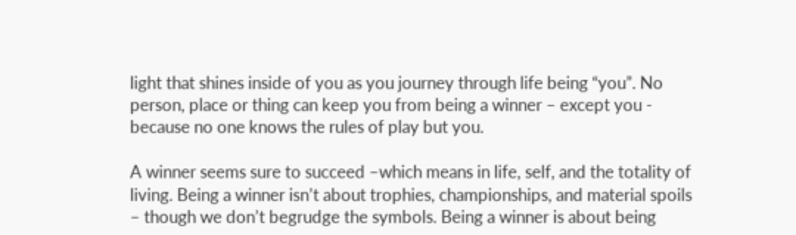light that shines inside of you as you journey through life being “you”. No person, place or thing can keep you from being a winner – except you - because no one knows the rules of play but you.

A winner seems sure to succeed –which means in life, self, and the totality of living. Being a winner isn’t about trophies, championships, and material spoils – though we don’t begrudge the symbols. Being a winner is about being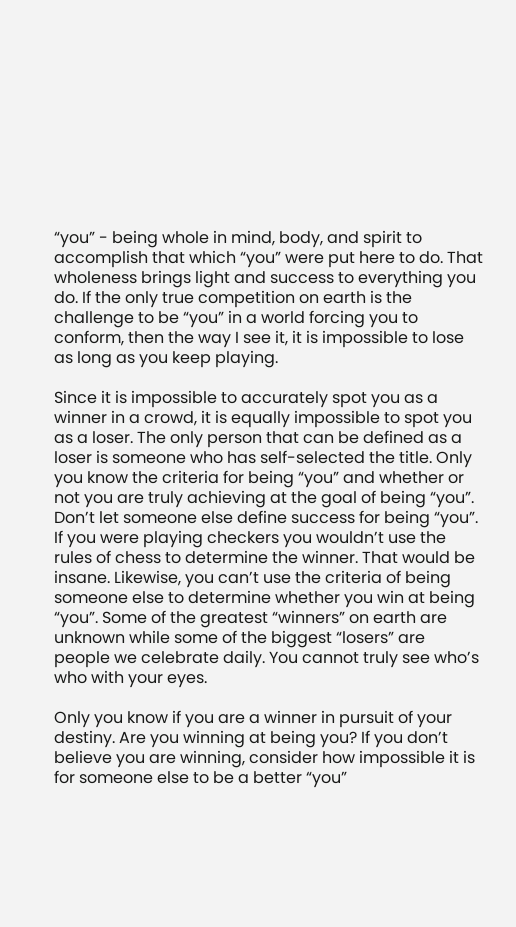“you” - being whole in mind, body, and spirit to accomplish that which “you” were put here to do. That wholeness brings light and success to everything you do. If the only true competition on earth is the challenge to be “you” in a world forcing you to conform, then the way I see it, it is impossible to lose as long as you keep playing.

Since it is impossible to accurately spot you as a winner in a crowd, it is equally impossible to spot you as a loser. The only person that can be defined as a loser is someone who has self-selected the title. Only you know the criteria for being “you” and whether or not you are truly achieving at the goal of being “you”. Don’t let someone else define success for being “you”. If you were playing checkers you wouldn’t use the rules of chess to determine the winner. That would be insane. Likewise, you can’t use the criteria of being someone else to determine whether you win at being “you”. Some of the greatest “winners” on earth are unknown while some of the biggest “losers” are people we celebrate daily. You cannot truly see who’s who with your eyes.

Only you know if you are a winner in pursuit of your destiny. Are you winning at being you? If you don’t believe you are winning, consider how impossible it is for someone else to be a better “you”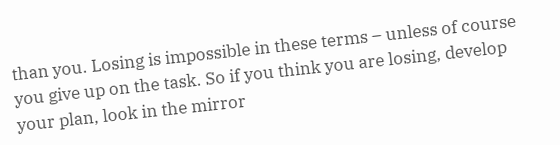than you. Losing is impossible in these terms – unless of course you give up on the task. So if you think you are losing, develop your plan, look in the mirror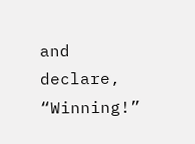and declare, “Winning!”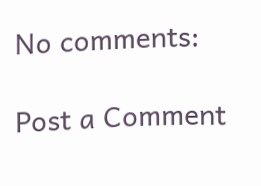No comments:

Post a Comment